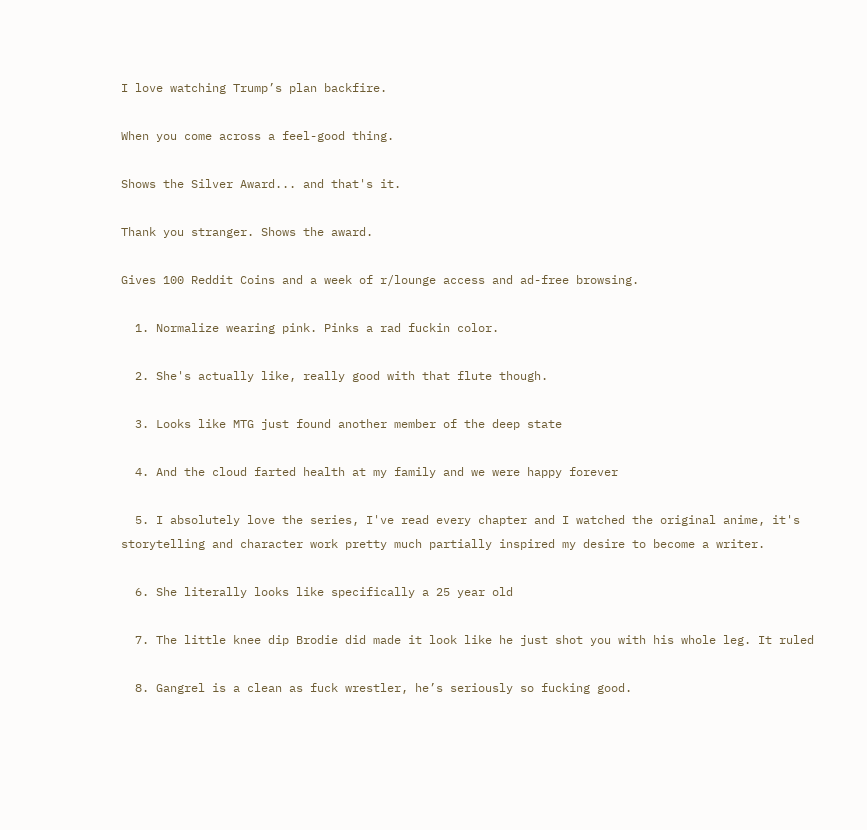I love watching Trump’s plan backfire.

When you come across a feel-good thing.

Shows the Silver Award... and that's it.

Thank you stranger. Shows the award.

Gives 100 Reddit Coins and a week of r/lounge access and ad-free browsing.

  1. Normalize wearing pink. Pinks a rad fuckin color.

  2. She's actually like, really good with that flute though.

  3. Looks like MTG just found another member of the deep state

  4. And the cloud farted health at my family and we were happy forever

  5. I absolutely love the series, I've read every chapter and I watched the original anime, it's storytelling and character work pretty much partially inspired my desire to become a writer.

  6. She literally looks like specifically a 25 year old

  7. The little knee dip Brodie did made it look like he just shot you with his whole leg. It ruled

  8. Gangrel is a clean as fuck wrestler, he’s seriously so fucking good.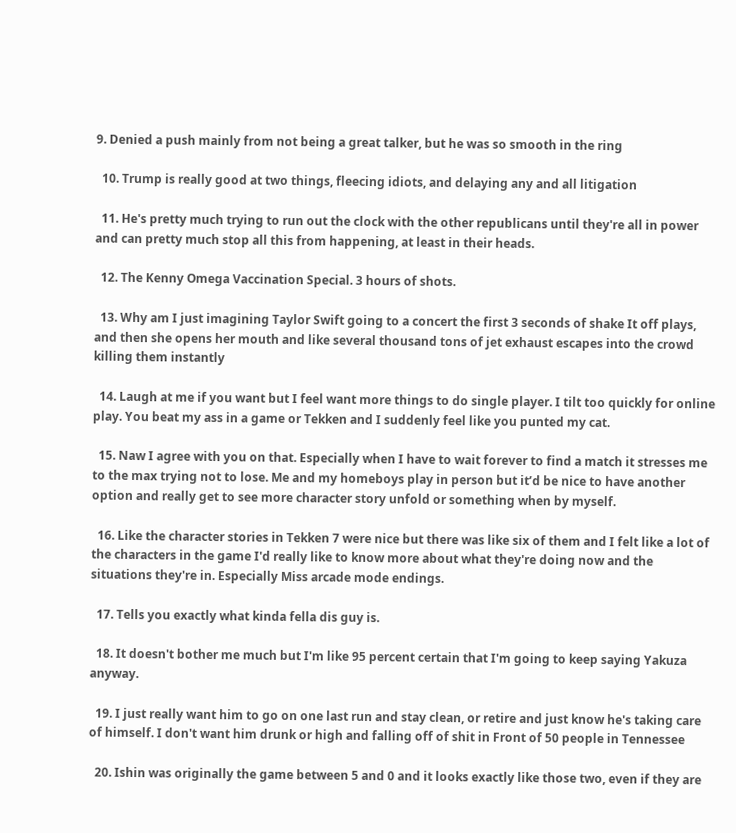9. Denied a push mainly from not being a great talker, but he was so smooth in the ring

  10. Trump is really good at two things, fleecing idiots, and delaying any and all litigation

  11. He's pretty much trying to run out the clock with the other republicans until they're all in power and can pretty much stop all this from happening, at least in their heads.

  12. The Kenny Omega Vaccination Special. 3 hours of shots.

  13. Why am I just imagining Taylor Swift going to a concert the first 3 seconds of shake It off plays, and then she opens her mouth and like several thousand tons of jet exhaust escapes into the crowd killing them instantly

  14. Laugh at me if you want but I feel want more things to do single player. I tilt too quickly for online play. You beat my ass in a game or Tekken and I suddenly feel like you punted my cat.

  15. Naw I agree with you on that. Especially when I have to wait forever to find a match it stresses me to the max trying not to lose. Me and my homeboys play in person but it’d be nice to have another option and really get to see more character story unfold or something when by myself.

  16. Like the character stories in Tekken 7 were nice but there was like six of them and I felt like a lot of the characters in the game I'd really like to know more about what they're doing now and the situations they're in. Especially Miss arcade mode endings.

  17. Tells you exactly what kinda fella dis guy is.

  18. It doesn't bother me much but I'm like 95 percent certain that I'm going to keep saying Yakuza anyway.

  19. I just really want him to go on one last run and stay clean, or retire and just know he's taking care of himself. I don't want him drunk or high and falling off of shit in Front of 50 people in Tennessee

  20. Ishin was originally the game between 5 and 0 and it looks exactly like those two, even if they are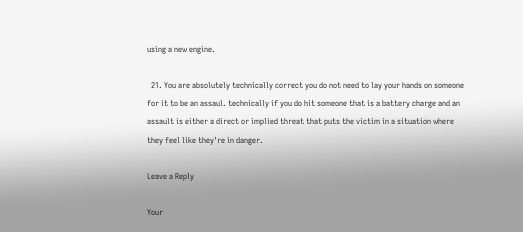using a new engine.

  21. You are absolutely technically correct you do not need to lay your hands on someone for it to be an assaul. technically if you do hit someone that is a battery charge and an assault is either a direct or implied threat that puts the victim in a situation where they feel like they're in danger.

Leave a Reply

Your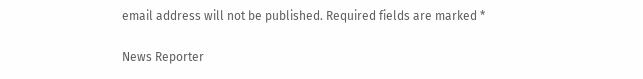email address will not be published. Required fields are marked *

News Reporter